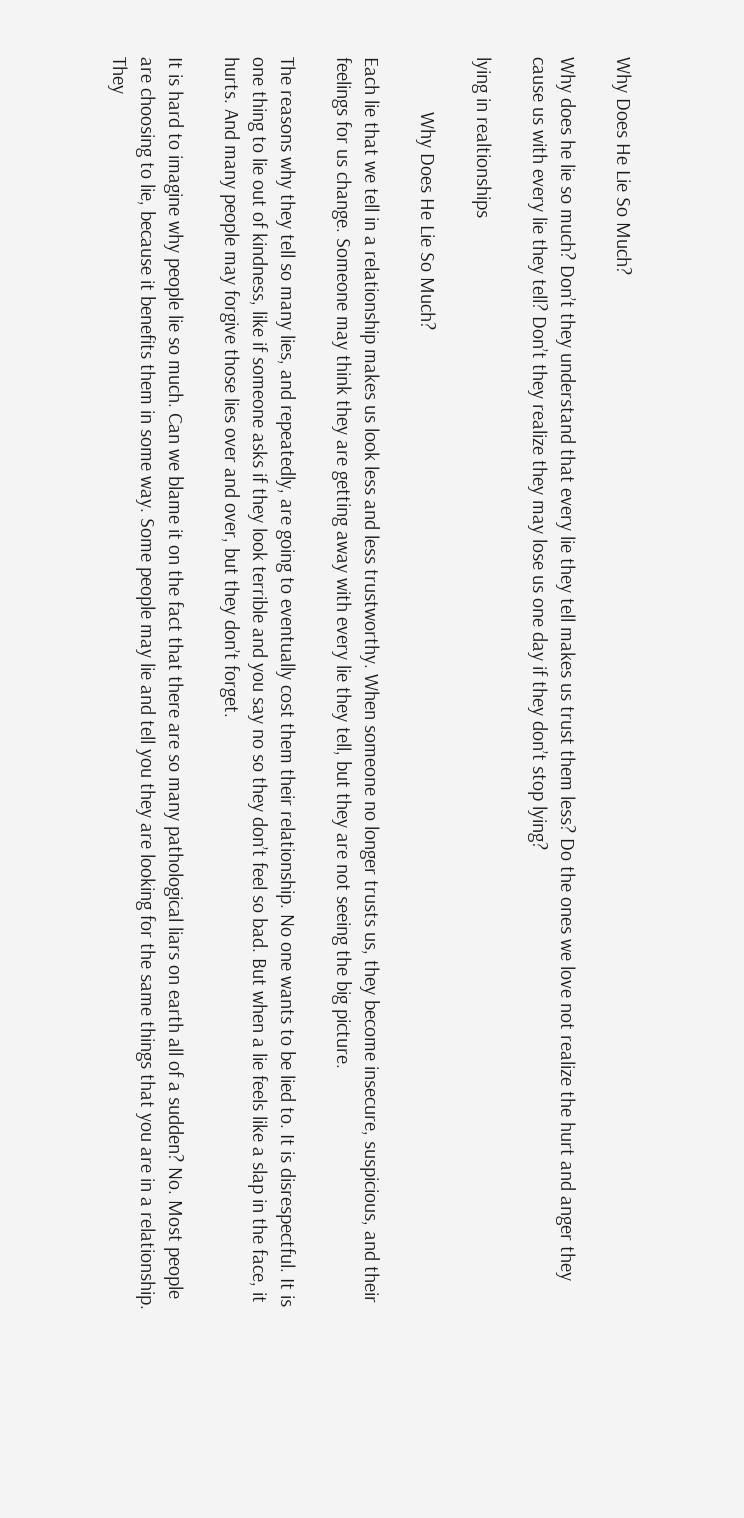Why Does He Lie So Much?

Why does he lie so much? Don’t they understand that every lie they tell makes us trust them less? Do the ones we love not realize the hurt and anger they cause us with every lie they tell? Don’t they realize they may lose us one day if they don’t stop lying?

lying in realtionships

           Why Does He Lie So Much?

Each lie that we tell in a relationship makes us look less and less trustworthy. When someone no longer trusts us, they become insecure, suspicious, and their feelings for us change. Someone may think they are getting away with every lie they tell, but they are not seeing the big picture.

The reasons why they tell so many lies, and repeatedly, are going to eventually cost them their relationship. No one wants to be lied to. It is disrespectful. It is one thing to lie out of kindness, like if someone asks if they look terrible and you say no so they don’t feel so bad. But when a lie feels like a slap in the face, it hurts. And many people may forgive those lies over and over, but they don’t forget.

It is hard to imagine why people lie so much. Can we blame it on the fact that there are so many pathological liars on earth all of a sudden? No. Most people are choosing to lie, because it benefits them in some way. Some people may lie and tell you they are looking for the same things that you are in a relationship. They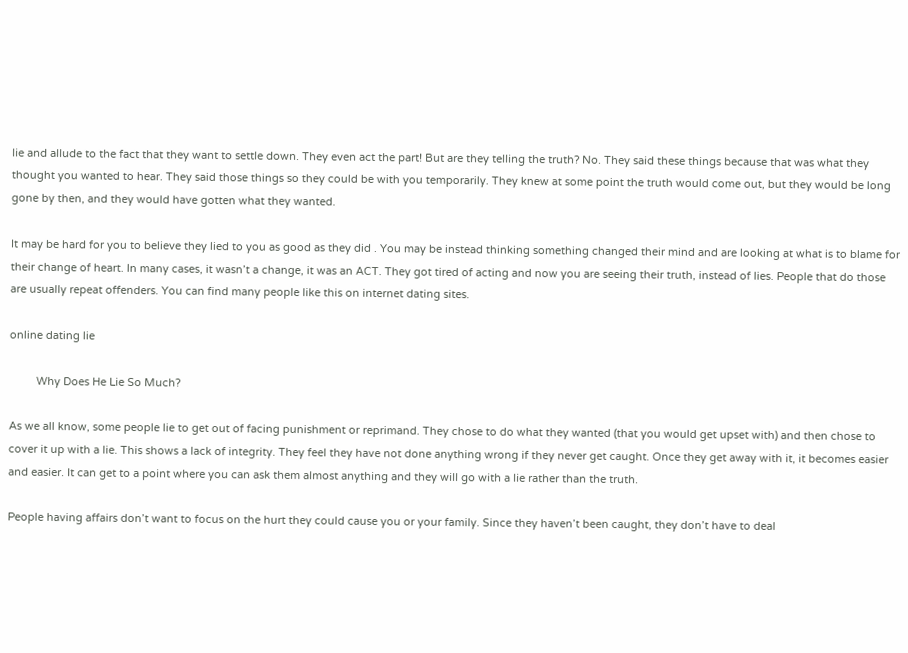lie and allude to the fact that they want to settle down. They even act the part! But are they telling the truth? No. They said these things because that was what they thought you wanted to hear. They said those things so they could be with you temporarily. They knew at some point the truth would come out, but they would be long gone by then, and they would have gotten what they wanted.

It may be hard for you to believe they lied to you as good as they did . You may be instead thinking something changed their mind and are looking at what is to blame for their change of heart. In many cases, it wasn’t a change, it was an ACT. They got tired of acting and now you are seeing their truth, instead of lies. People that do those are usually repeat offenders. You can find many people like this on internet dating sites.

online dating lie

         Why Does He Lie So Much?

As we all know, some people lie to get out of facing punishment or reprimand. They chose to do what they wanted (that you would get upset with) and then chose to cover it up with a lie. This shows a lack of integrity. They feel they have not done anything wrong if they never get caught. Once they get away with it, it becomes easier and easier. It can get to a point where you can ask them almost anything and they will go with a lie rather than the truth.

People having affairs don’t want to focus on the hurt they could cause you or your family. Since they haven’t been caught, they don’t have to deal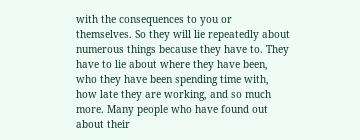with the consequences to you or themselves. So they will lie repeatedly about numerous things because they have to. They have to lie about where they have been, who they have been spending time with, how late they are working, and so much more. Many people who have found out about their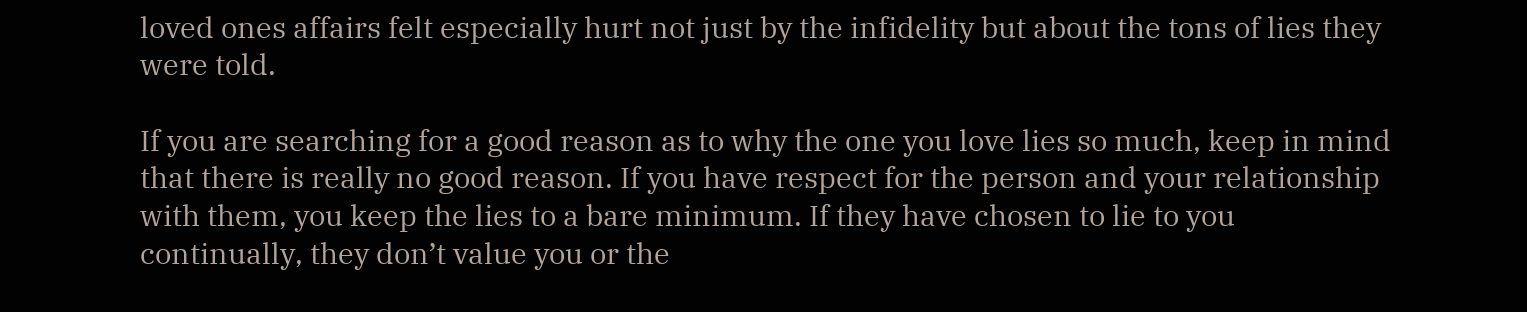loved ones affairs felt especially hurt not just by the infidelity but about the tons of lies they were told.

If you are searching for a good reason as to why the one you love lies so much, keep in mind that there is really no good reason. If you have respect for the person and your relationship with them, you keep the lies to a bare minimum. If they have chosen to lie to you continually, they don’t value you or the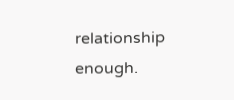relationship enough.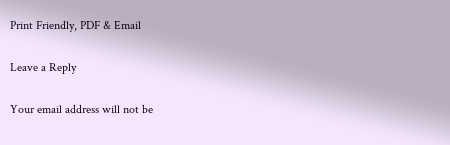Print Friendly, PDF & Email

Leave a Reply

Your email address will not be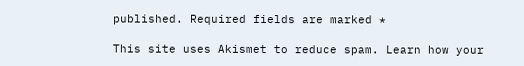published. Required fields are marked *

This site uses Akismet to reduce spam. Learn how your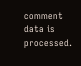comment data is processed.